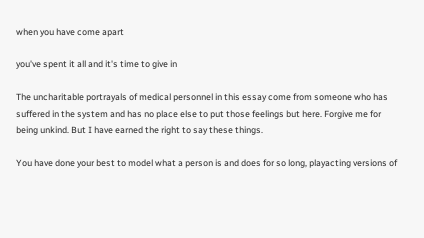when you have come apart

you've spent it all and it's time to give in

The uncharitable portrayals of medical personnel in this essay come from someone who has suffered in the system and has no place else to put those feelings but here. Forgive me for being unkind. But I have earned the right to say these things.

You have done your best to model what a person is and does for so long, playacting versions of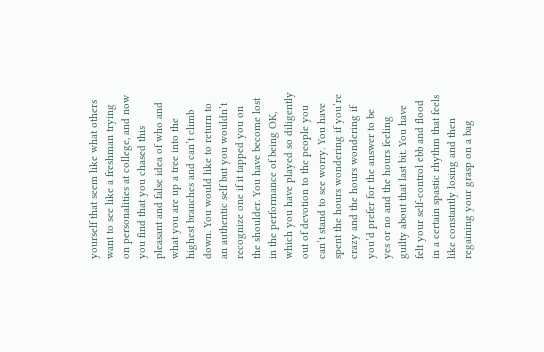yourself that seem like what others want to see like a freshman trying on personalities at college, and now you find that you chased this pleasant and false idea of who and what you are up a tree into the highest branches and can’t climb down. You would like to return to an authentic self but you wouldn’t recognize one if it tapped you on the shoulder. You have become lost in the performance of being OK, which you have played so diligently out of devotion to the people you can’t stand to see worry. You have spent the hours wondering if you’re crazy and the hours wondering if you’d prefer for the answer to be yes or no and the hours feeling guilty about that last bit. You have felt your self-control ebb and flood in a certain spastic rhythm that feels like constantly losing and then regaining your grasp on a bag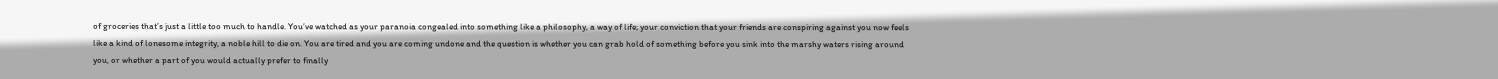of groceries that’s just a little too much to handle. You’ve watched as your paranoia congealed into something like a philosophy, a way of life; your conviction that your friends are conspiring against you now feels like a kind of lonesome integrity, a noble hill to die on. You are tired and you are coming undone and the question is whether you can grab hold of something before you sink into the marshy waters rising around you, or whether a part of you would actually prefer to finally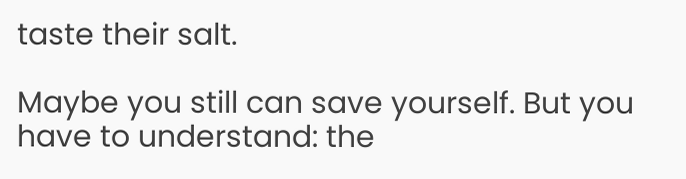taste their salt.

Maybe you still can save yourself. But you have to understand: the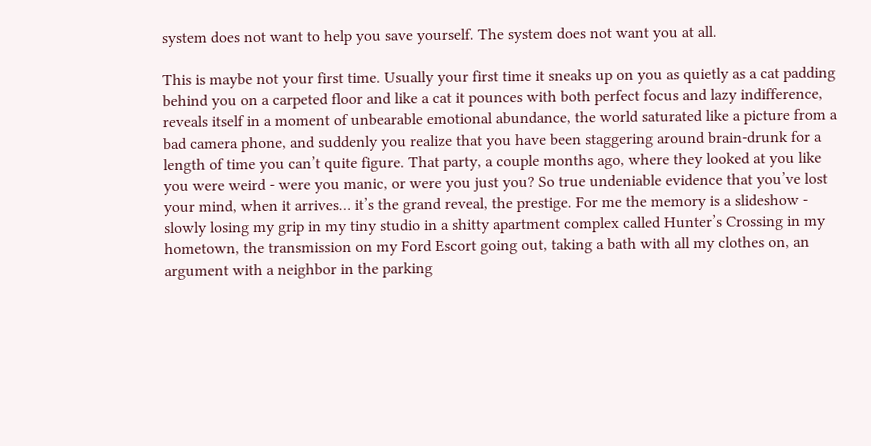system does not want to help you save yourself. The system does not want you at all.

This is maybe not your first time. Usually your first time it sneaks up on you as quietly as a cat padding behind you on a carpeted floor and like a cat it pounces with both perfect focus and lazy indifference, reveals itself in a moment of unbearable emotional abundance, the world saturated like a picture from a bad camera phone, and suddenly you realize that you have been staggering around brain-drunk for a length of time you can’t quite figure. That party, a couple months ago, where they looked at you like you were weird - were you manic, or were you just you? So true undeniable evidence that you’ve lost your mind, when it arrives… it’s the grand reveal, the prestige. For me the memory is a slideshow - slowly losing my grip in my tiny studio in a shitty apartment complex called Hunter’s Crossing in my hometown, the transmission on my Ford Escort going out, taking a bath with all my clothes on, an argument with a neighbor in the parking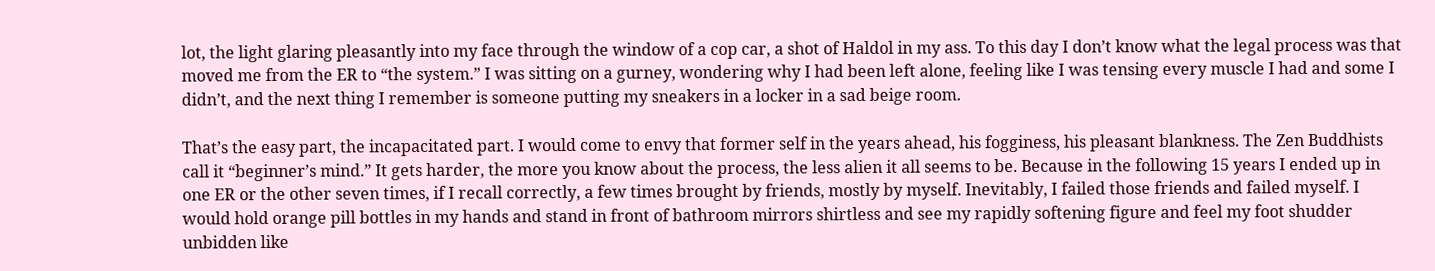lot, the light glaring pleasantly into my face through the window of a cop car, a shot of Haldol in my ass. To this day I don’t know what the legal process was that moved me from the ER to “the system.” I was sitting on a gurney, wondering why I had been left alone, feeling like I was tensing every muscle I had and some I didn’t, and the next thing I remember is someone putting my sneakers in a locker in a sad beige room.

That’s the easy part, the incapacitated part. I would come to envy that former self in the years ahead, his fogginess, his pleasant blankness. The Zen Buddhists call it “beginner’s mind.” It gets harder, the more you know about the process, the less alien it all seems to be. Because in the following 15 years I ended up in one ER or the other seven times, if I recall correctly, a few times brought by friends, mostly by myself. Inevitably, I failed those friends and failed myself. I would hold orange pill bottles in my hands and stand in front of bathroom mirrors shirtless and see my rapidly softening figure and feel my foot shudder unbidden like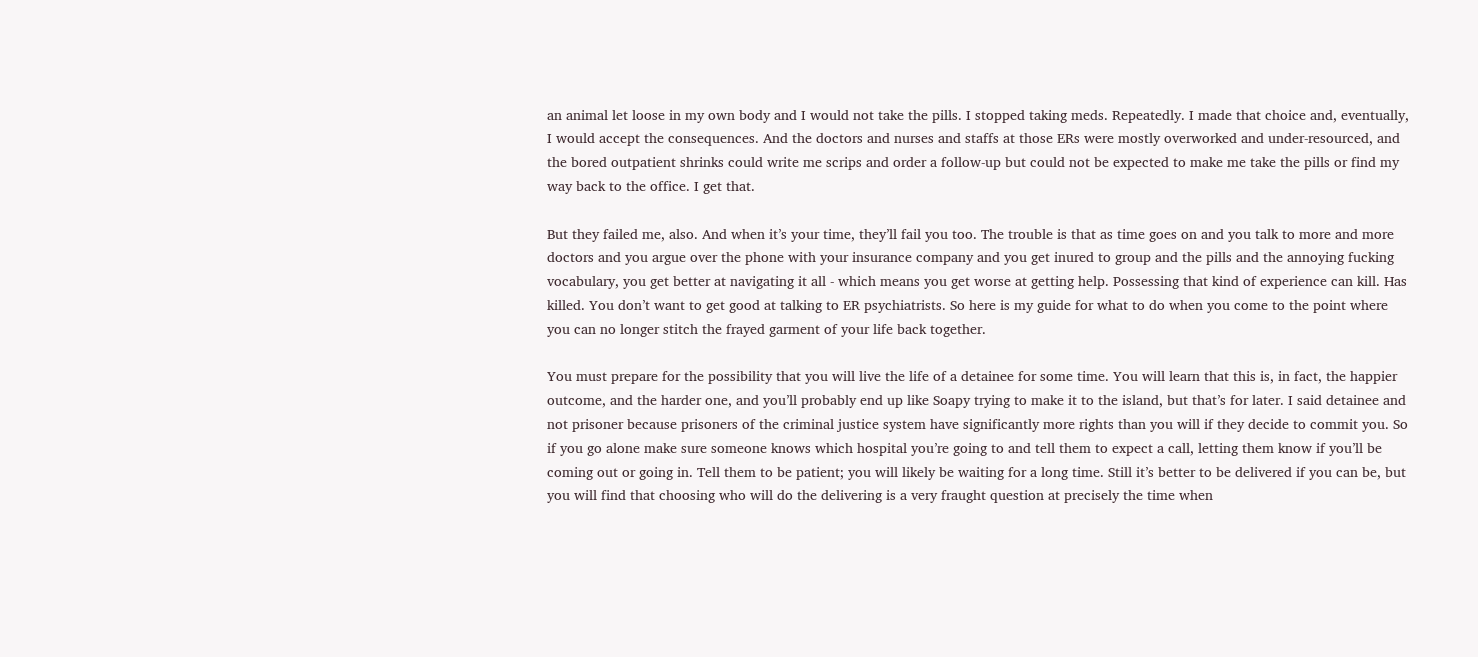an animal let loose in my own body and I would not take the pills. I stopped taking meds. Repeatedly. I made that choice and, eventually, I would accept the consequences. And the doctors and nurses and staffs at those ERs were mostly overworked and under-resourced, and the bored outpatient shrinks could write me scrips and order a follow-up but could not be expected to make me take the pills or find my way back to the office. I get that.

But they failed me, also. And when it’s your time, they’ll fail you too. The trouble is that as time goes on and you talk to more and more doctors and you argue over the phone with your insurance company and you get inured to group and the pills and the annoying fucking vocabulary, you get better at navigating it all - which means you get worse at getting help. Possessing that kind of experience can kill. Has killed. You don’t want to get good at talking to ER psychiatrists. So here is my guide for what to do when you come to the point where you can no longer stitch the frayed garment of your life back together.

You must prepare for the possibility that you will live the life of a detainee for some time. You will learn that this is, in fact, the happier outcome, and the harder one, and you’ll probably end up like Soapy trying to make it to the island, but that’s for later. I said detainee and not prisoner because prisoners of the criminal justice system have significantly more rights than you will if they decide to commit you. So if you go alone make sure someone knows which hospital you’re going to and tell them to expect a call, letting them know if you’ll be coming out or going in. Tell them to be patient; you will likely be waiting for a long time. Still it’s better to be delivered if you can be, but you will find that choosing who will do the delivering is a very fraught question at precisely the time when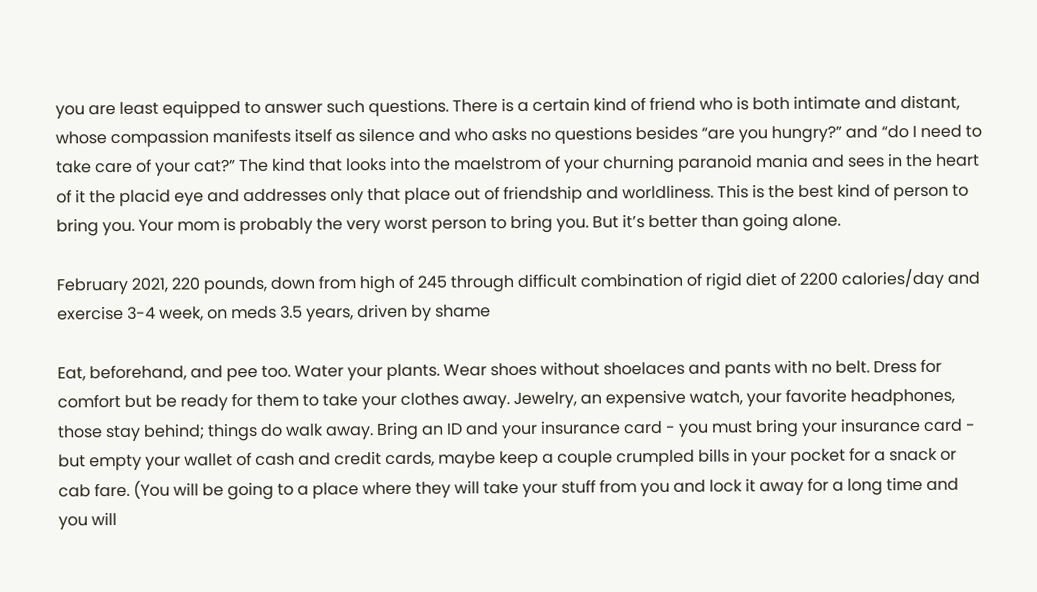you are least equipped to answer such questions. There is a certain kind of friend who is both intimate and distant, whose compassion manifests itself as silence and who asks no questions besides “are you hungry?” and “do I need to take care of your cat?” The kind that looks into the maelstrom of your churning paranoid mania and sees in the heart of it the placid eye and addresses only that place out of friendship and worldliness. This is the best kind of person to bring you. Your mom is probably the very worst person to bring you. But it’s better than going alone.

February 2021, 220 pounds, down from high of 245 through difficult combination of rigid diet of 2200 calories/day and exercise 3-4 week, on meds 3.5 years, driven by shame

Eat, beforehand, and pee too. Water your plants. Wear shoes without shoelaces and pants with no belt. Dress for comfort but be ready for them to take your clothes away. Jewelry, an expensive watch, your favorite headphones, those stay behind; things do walk away. Bring an ID and your insurance card - you must bring your insurance card - but empty your wallet of cash and credit cards, maybe keep a couple crumpled bills in your pocket for a snack or cab fare. (You will be going to a place where they will take your stuff from you and lock it away for a long time and you will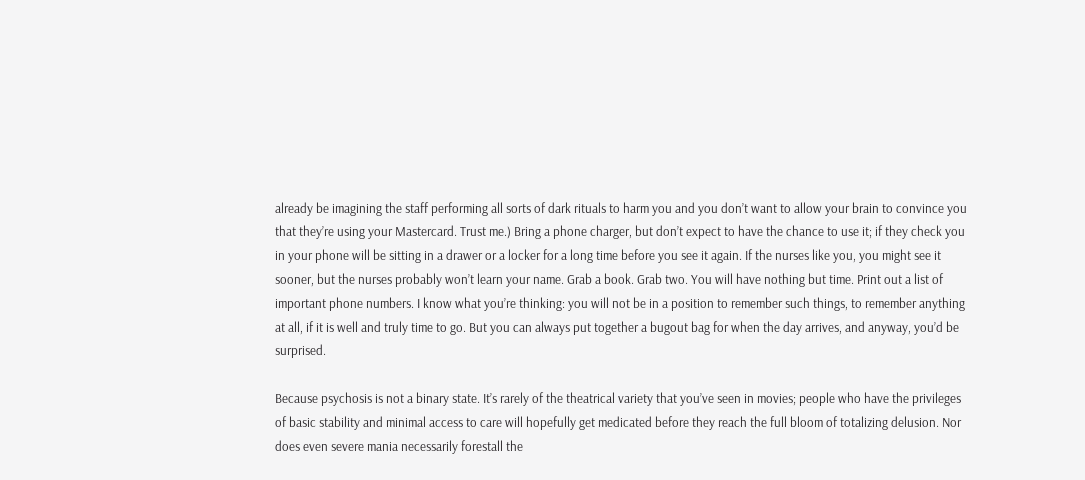already be imagining the staff performing all sorts of dark rituals to harm you and you don’t want to allow your brain to convince you that they’re using your Mastercard. Trust me.) Bring a phone charger, but don’t expect to have the chance to use it; if they check you in your phone will be sitting in a drawer or a locker for a long time before you see it again. If the nurses like you, you might see it sooner, but the nurses probably won’t learn your name. Grab a book. Grab two. You will have nothing but time. Print out a list of important phone numbers. I know what you’re thinking: you will not be in a position to remember such things, to remember anything at all, if it is well and truly time to go. But you can always put together a bugout bag for when the day arrives, and anyway, you’d be surprised.

Because psychosis is not a binary state. It’s rarely of the theatrical variety that you’ve seen in movies; people who have the privileges of basic stability and minimal access to care will hopefully get medicated before they reach the full bloom of totalizing delusion. Nor does even severe mania necessarily forestall the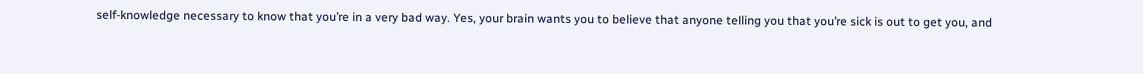self-knowledge necessary to know that you’re in a very bad way. Yes, your brain wants you to believe that anyone telling you that you’re sick is out to get you, and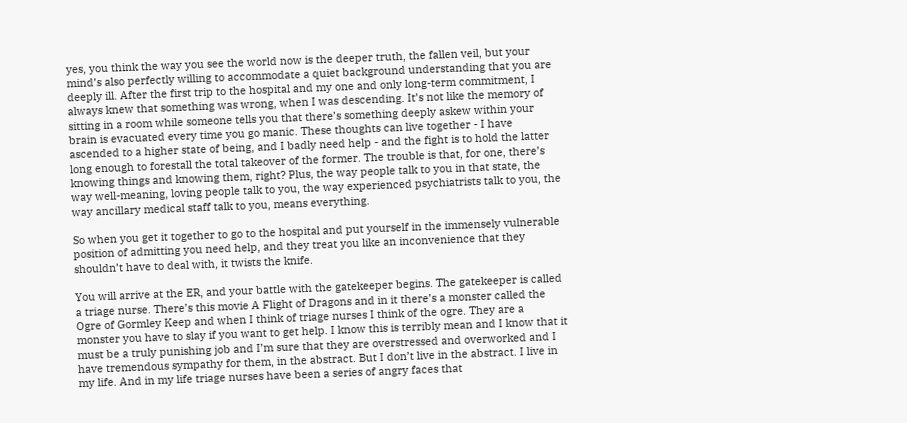yes, you think the way you see the world now is the deeper truth, the fallen veil, but your mind’s also perfectly willing to accommodate a quiet background understanding that you are deeply ill. After the first trip to the hospital and my one and only long-term commitment, I always knew that something was wrong, when I was descending. It’s not like the memory of sitting in a room while someone tells you that there’s something deeply askew within your brain is evacuated every time you go manic. These thoughts can live together - I have ascended to a higher state of being, and I badly need help - and the fight is to hold the latter long enough to forestall the total takeover of the former. The trouble is that, for one, there’s knowing things and knowing them, right? Plus, the way people talk to you in that state, the way well-meaning, loving people talk to you, the way experienced psychiatrists talk to you, the way ancillary medical staff talk to you, means everything.

So when you get it together to go to the hospital and put yourself in the immensely vulnerable position of admitting you need help, and they treat you like an inconvenience that they shouldn’t have to deal with, it twists the knife.

You will arrive at the ER, and your battle with the gatekeeper begins. The gatekeeper is called a triage nurse. There’s this movie A Flight of Dragons and in it there’s a monster called the Ogre of Gormley Keep and when I think of triage nurses I think of the ogre. They are a monster you have to slay if you want to get help. I know this is terribly mean and I know that it must be a truly punishing job and I’m sure that they are overstressed and overworked and I have tremendous sympathy for them, in the abstract. But I don’t live in the abstract. I live in my life. And in my life triage nurses have been a series of angry faces that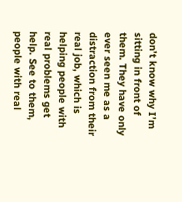don’t know why I’m sitting in front of them. They have only ever seen me as a distraction from their real job, which is helping people with real problems get help. See to them, people with real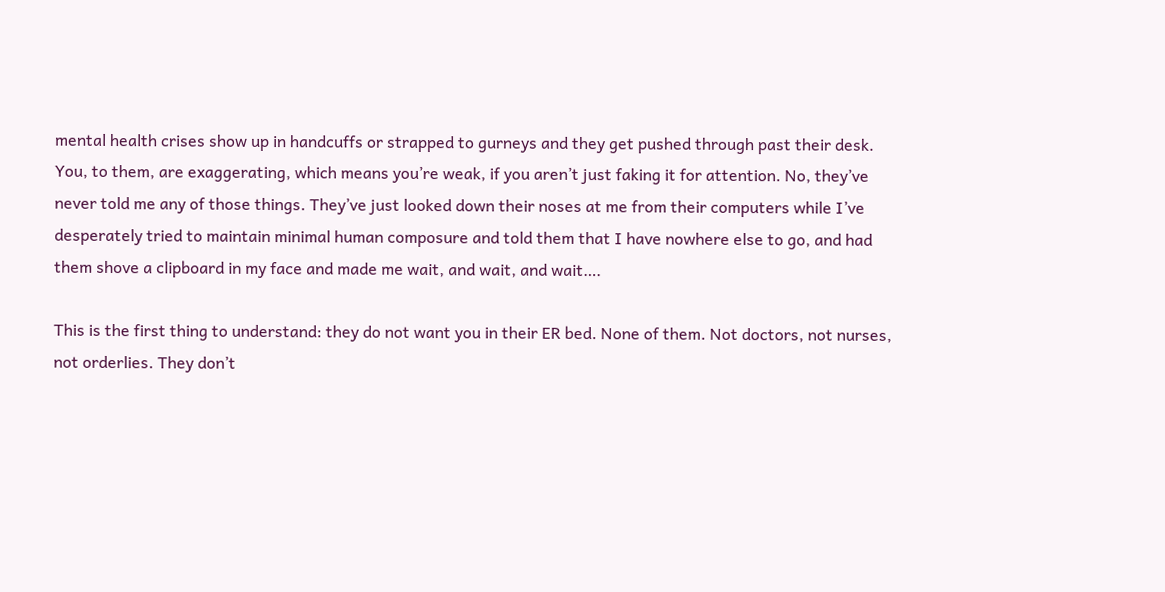mental health crises show up in handcuffs or strapped to gurneys and they get pushed through past their desk. You, to them, are exaggerating, which means you’re weak, if you aren’t just faking it for attention. No, they’ve never told me any of those things. They’ve just looked down their noses at me from their computers while I’ve desperately tried to maintain minimal human composure and told them that I have nowhere else to go, and had them shove a clipboard in my face and made me wait, and wait, and wait….

This is the first thing to understand: they do not want you in their ER bed. None of them. Not doctors, not nurses, not orderlies. They don’t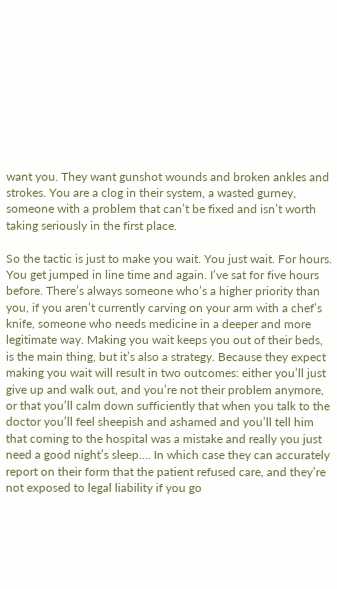want you. They want gunshot wounds and broken ankles and strokes. You are a clog in their system, a wasted gurney, someone with a problem that can’t be fixed and isn’t worth taking seriously in the first place.

So the tactic is just to make you wait. You just wait. For hours. You get jumped in line time and again. I’ve sat for five hours before. There’s always someone who’s a higher priority than you, if you aren’t currently carving on your arm with a chef’s knife, someone who needs medicine in a deeper and more legitimate way. Making you wait keeps you out of their beds, is the main thing, but it’s also a strategy. Because they expect making you wait will result in two outcomes: either you’ll just give up and walk out, and you’re not their problem anymore, or that you’ll calm down sufficiently that when you talk to the doctor you’ll feel sheepish and ashamed and you’ll tell him that coming to the hospital was a mistake and really you just need a good night’s sleep…. In which case they can accurately report on their form that the patient refused care, and they’re not exposed to legal liability if you go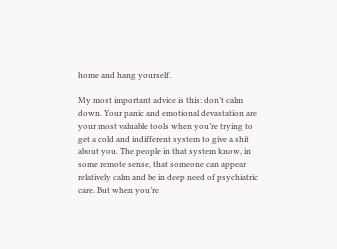home and hang yourself.

My most important advice is this: don’t calm down. Your panic and emotional devastation are your most valuable tools when you’re trying to get a cold and indifferent system to give a shit about you. The people in that system know, in some remote sense, that someone can appear relatively calm and be in deep need of psychiatric care. But when you’re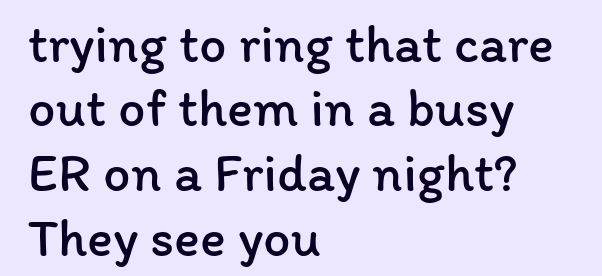trying to ring that care out of them in a busy ER on a Friday night? They see you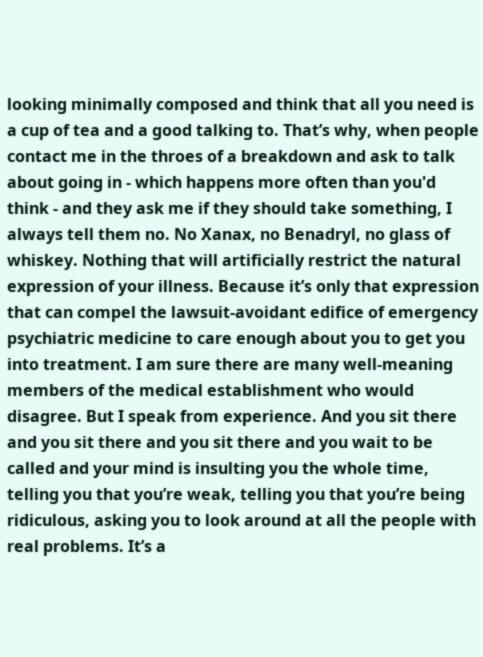looking minimally composed and think that all you need is a cup of tea and a good talking to. That’s why, when people contact me in the throes of a breakdown and ask to talk about going in - which happens more often than you'd think - and they ask me if they should take something, I always tell them no. No Xanax, no Benadryl, no glass of whiskey. Nothing that will artificially restrict the natural expression of your illness. Because it’s only that expression that can compel the lawsuit-avoidant edifice of emergency psychiatric medicine to care enough about you to get you into treatment. I am sure there are many well-meaning members of the medical establishment who would disagree. But I speak from experience. And you sit there and you sit there and you sit there and you wait to be called and your mind is insulting you the whole time, telling you that you’re weak, telling you that you’re being ridiculous, asking you to look around at all the people with real problems. It’s a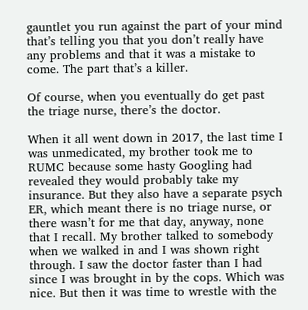gauntlet you run against the part of your mind that’s telling you that you don’t really have any problems and that it was a mistake to come. The part that’s a killer.

Of course, when you eventually do get past the triage nurse, there’s the doctor.

When it all went down in 2017, the last time I was unmedicated, my brother took me to RUMC because some hasty Googling had revealed they would probably take my insurance. But they also have a separate psych ER, which meant there is no triage nurse, or there wasn’t for me that day, anyway, none that I recall. My brother talked to somebody when we walked in and I was shown right through. I saw the doctor faster than I had since I was brought in by the cops. Which was nice. But then it was time to wrestle with the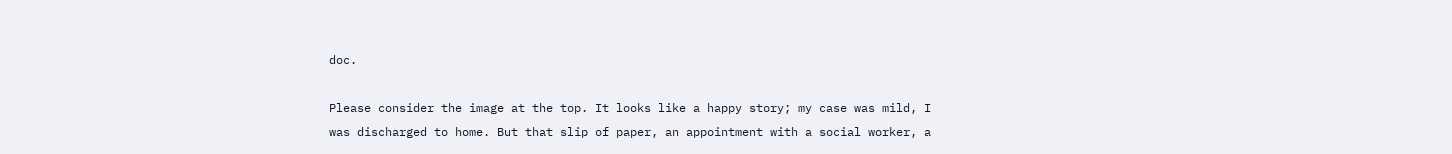doc.

Please consider the image at the top. It looks like a happy story; my case was mild, I was discharged to home. But that slip of paper, an appointment with a social worker, a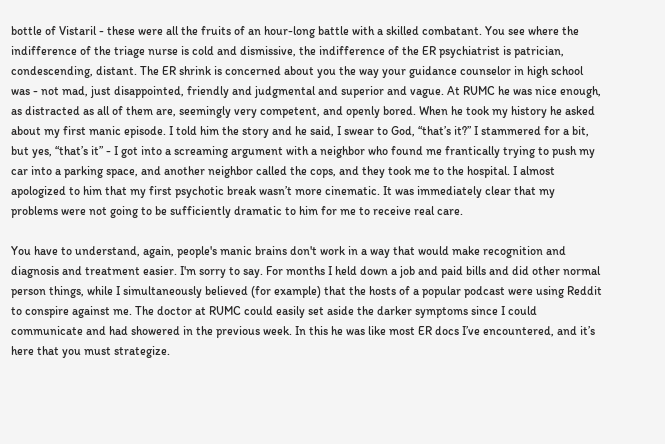bottle of Vistaril - these were all the fruits of an hour-long battle with a skilled combatant. You see where the indifference of the triage nurse is cold and dismissive, the indifference of the ER psychiatrist is patrician, condescending, distant. The ER shrink is concerned about you the way your guidance counselor in high school was - not mad, just disappointed, friendly and judgmental and superior and vague. At RUMC he was nice enough, as distracted as all of them are, seemingly very competent, and openly bored. When he took my history he asked about my first manic episode. I told him the story and he said, I swear to God, “that’s it?” I stammered for a bit, but yes, “that’s it” - I got into a screaming argument with a neighbor who found me frantically trying to push my car into a parking space, and another neighbor called the cops, and they took me to the hospital. I almost apologized to him that my first psychotic break wasn’t more cinematic. It was immediately clear that my problems were not going to be sufficiently dramatic to him for me to receive real care.

You have to understand, again, people's manic brains don't work in a way that would make recognition and diagnosis and treatment easier. I'm sorry to say. For months I held down a job and paid bills and did other normal person things, while I simultaneously believed (for example) that the hosts of a popular podcast were using Reddit to conspire against me. The doctor at RUMC could easily set aside the darker symptoms since I could communicate and had showered in the previous week. In this he was like most ER docs I’ve encountered, and it’s here that you must strategize.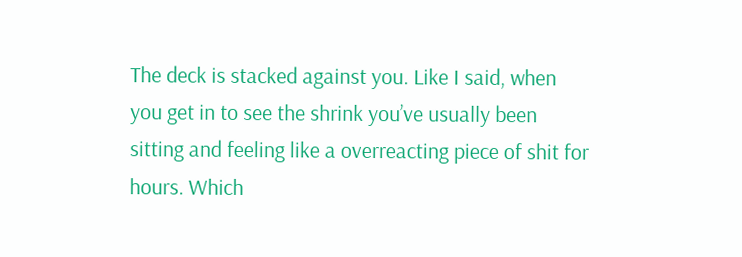The deck is stacked against you. Like I said, when you get in to see the shrink you’ve usually been sitting and feeling like a overreacting piece of shit for hours. Which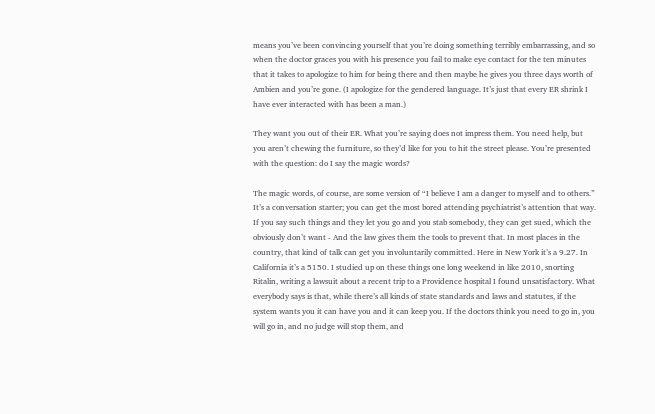means you’ve been convincing yourself that you’re doing something terribly embarrassing, and so when the doctor graces you with his presence you fail to make eye contact for the ten minutes that it takes to apologize to him for being there and then maybe he gives you three days worth of Ambien and you’re gone. (I apologize for the gendered language. It’s just that every ER shrink I have ever interacted with has been a man.)

They want you out of their ER. What you’re saying does not impress them. You need help, but you aren’t chewing the furniture, so they’d like for you to hit the street please. You’re presented with the question: do I say the magic words?

The magic words, of course, are some version of “I believe I am a danger to myself and to others.” It’s a conversation starter; you can get the most bored attending psychiatrist’s attention that way. If you say such things and they let you go and you stab somebody, they can get sued, which the obviously don’t want - And the law gives them the tools to prevent that. In most places in the country, that kind of talk can get you involuntarily committed. Here in New York it’s a 9.27. In California it’s a 5150. I studied up on these things one long weekend in like 2010, snorting Ritalin, writing a lawsuit about a recent trip to a Providence hospital I found unsatisfactory. What everybody says is that, while there’s all kinds of state standards and laws and statutes, if the system wants you it can have you and it can keep you. If the doctors think you need to go in, you will go in, and no judge will stop them, and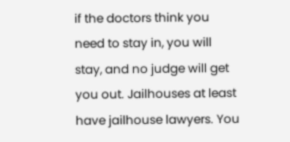if the doctors think you need to stay in, you will stay, and no judge will get you out. Jailhouses at least have jailhouse lawyers. You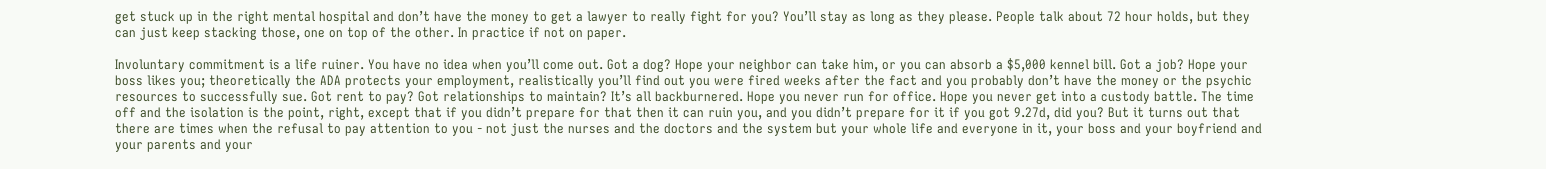get stuck up in the right mental hospital and don’t have the money to get a lawyer to really fight for you? You’ll stay as long as they please. People talk about 72 hour holds, but they can just keep stacking those, one on top of the other. In practice if not on paper.

Involuntary commitment is a life ruiner. You have no idea when you’ll come out. Got a dog? Hope your neighbor can take him, or you can absorb a $5,000 kennel bill. Got a job? Hope your boss likes you; theoretically the ADA protects your employment, realistically you’ll find out you were fired weeks after the fact and you probably don’t have the money or the psychic resources to successfully sue. Got rent to pay? Got relationships to maintain? It’s all backburnered. Hope you never run for office. Hope you never get into a custody battle. The time off and the isolation is the point, right, except that if you didn’t prepare for that then it can ruin you, and you didn’t prepare for it if you got 9.27d, did you? But it turns out that there are times when the refusal to pay attention to you - not just the nurses and the doctors and the system but your whole life and everyone in it, your boss and your boyfriend and your parents and your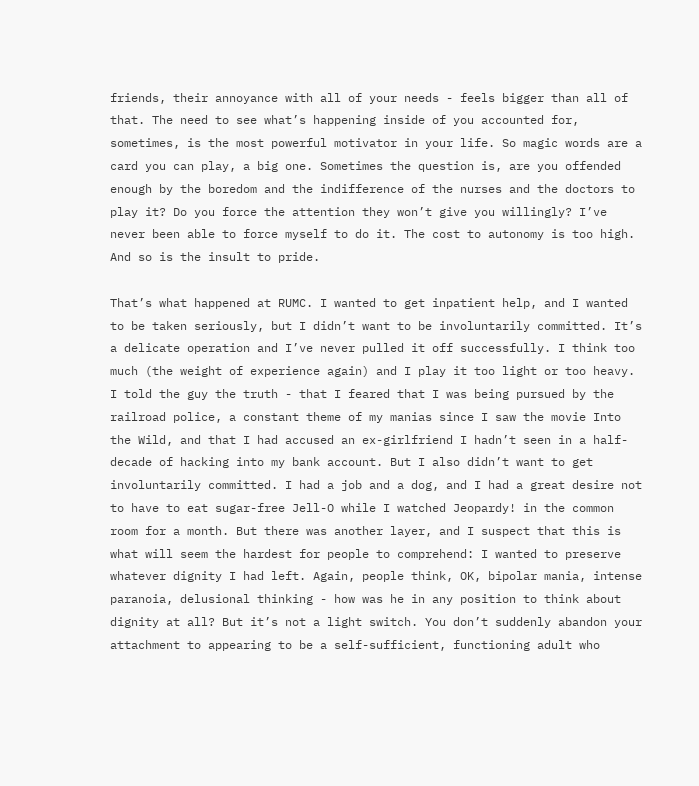friends, their annoyance with all of your needs - feels bigger than all of that. The need to see what’s happening inside of you accounted for, sometimes, is the most powerful motivator in your life. So magic words are a card you can play, a big one. Sometimes the question is, are you offended enough by the boredom and the indifference of the nurses and the doctors to play it? Do you force the attention they won’t give you willingly? I’ve never been able to force myself to do it. The cost to autonomy is too high. And so is the insult to pride.

That’s what happened at RUMC. I wanted to get inpatient help, and I wanted to be taken seriously, but I didn’t want to be involuntarily committed. It’s a delicate operation and I’ve never pulled it off successfully. I think too much (the weight of experience again) and I play it too light or too heavy. I told the guy the truth - that I feared that I was being pursued by the railroad police, a constant theme of my manias since I saw the movie Into the Wild, and that I had accused an ex-girlfriend I hadn’t seen in a half-decade of hacking into my bank account. But I also didn’t want to get involuntarily committed. I had a job and a dog, and I had a great desire not to have to eat sugar-free Jell-O while I watched Jeopardy! in the common room for a month. But there was another layer, and I suspect that this is what will seem the hardest for people to comprehend: I wanted to preserve whatever dignity I had left. Again, people think, OK, bipolar mania, intense paranoia, delusional thinking - how was he in any position to think about dignity at all? But it’s not a light switch. You don’t suddenly abandon your attachment to appearing to be a self-sufficient, functioning adult who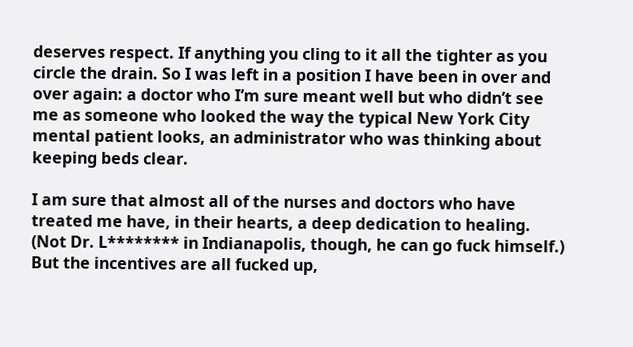deserves respect. If anything you cling to it all the tighter as you circle the drain. So I was left in a position I have been in over and over again: a doctor who I’m sure meant well but who didn’t see me as someone who looked the way the typical New York City mental patient looks, an administrator who was thinking about keeping beds clear.

I am sure that almost all of the nurses and doctors who have treated me have, in their hearts, a deep dedication to healing. (Not Dr. L******** in Indianapolis, though, he can go fuck himself.) But the incentives are all fucked up,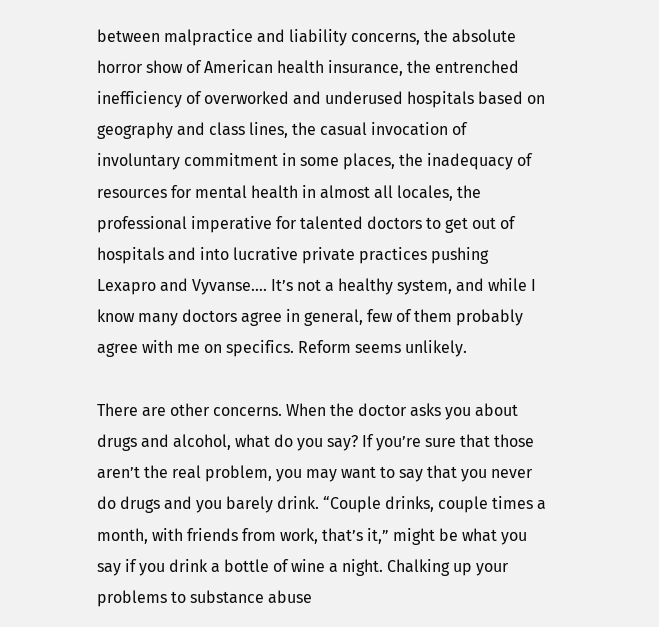between malpractice and liability concerns, the absolute horror show of American health insurance, the entrenched inefficiency of overworked and underused hospitals based on geography and class lines, the casual invocation of involuntary commitment in some places, the inadequacy of resources for mental health in almost all locales, the professional imperative for talented doctors to get out of hospitals and into lucrative private practices pushing Lexapro and Vyvanse…. It’s not a healthy system, and while I know many doctors agree in general, few of them probably agree with me on specifics. Reform seems unlikely.

There are other concerns. When the doctor asks you about drugs and alcohol, what do you say? If you’re sure that those aren’t the real problem, you may want to say that you never do drugs and you barely drink. “Couple drinks, couple times a month, with friends from work, that’s it,” might be what you say if you drink a bottle of wine a night. Chalking up your problems to substance abuse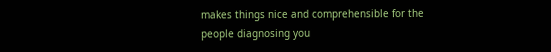makes things nice and comprehensible for the people diagnosing you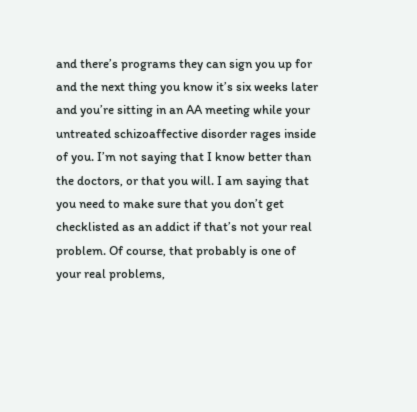and there’s programs they can sign you up for and the next thing you know it’s six weeks later and you’re sitting in an AA meeting while your untreated schizoaffective disorder rages inside of you. I’m not saying that I know better than the doctors, or that you will. I am saying that you need to make sure that you don’t get checklisted as an addict if that’s not your real problem. Of course, that probably is one of your real problems,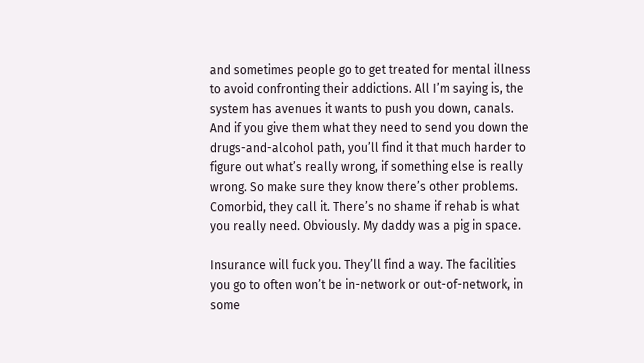and sometimes people go to get treated for mental illness to avoid confronting their addictions. All I’m saying is, the system has avenues it wants to push you down, canals. And if you give them what they need to send you down the drugs-and-alcohol path, you’ll find it that much harder to figure out what’s really wrong, if something else is really wrong. So make sure they know there’s other problems. Comorbid, they call it. There’s no shame if rehab is what you really need. Obviously. My daddy was a pig in space.

Insurance will fuck you. They’ll find a way. The facilities you go to often won’t be in-network or out-of-network, in some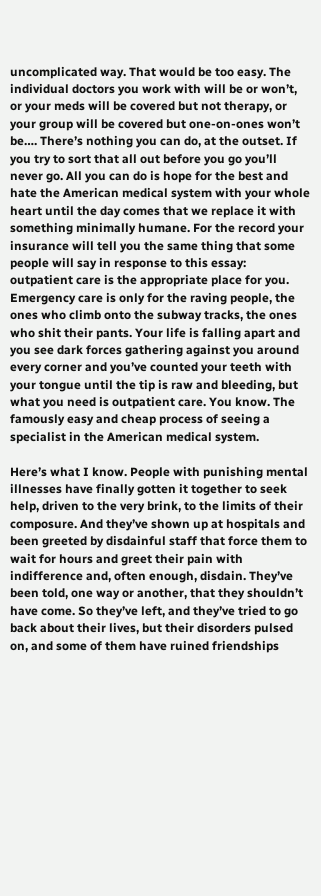uncomplicated way. That would be too easy. The individual doctors you work with will be or won’t, or your meds will be covered but not therapy, or your group will be covered but one-on-ones won’t be…. There’s nothing you can do, at the outset. If you try to sort that all out before you go you’ll never go. All you can do is hope for the best and hate the American medical system with your whole heart until the day comes that we replace it with something minimally humane. For the record your insurance will tell you the same thing that some people will say in response to this essay: outpatient care is the appropriate place for you. Emergency care is only for the raving people, the ones who climb onto the subway tracks, the ones who shit their pants. Your life is falling apart and you see dark forces gathering against you around every corner and you’ve counted your teeth with your tongue until the tip is raw and bleeding, but what you need is outpatient care. You know. The famously easy and cheap process of seeing a specialist in the American medical system.

Here’s what I know. People with punishing mental illnesses have finally gotten it together to seek help, driven to the very brink, to the limits of their composure. And they’ve shown up at hospitals and been greeted by disdainful staff that force them to wait for hours and greet their pain with indifference and, often enough, disdain. They’ve been told, one way or another, that they shouldn’t have come. So they’ve left, and they’ve tried to go back about their lives, but their disorders pulsed on, and some of them have ruined friendships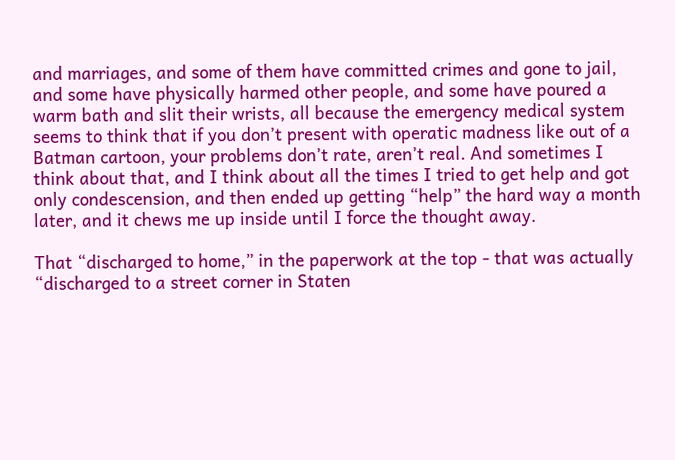and marriages, and some of them have committed crimes and gone to jail, and some have physically harmed other people, and some have poured a warm bath and slit their wrists, all because the emergency medical system seems to think that if you don’t present with operatic madness like out of a Batman cartoon, your problems don’t rate, aren’t real. And sometimes I think about that, and I think about all the times I tried to get help and got only condescension, and then ended up getting “help” the hard way a month later, and it chews me up inside until I force the thought away.

That “discharged to home,” in the paperwork at the top - that was actually “discharged to a street corner in Staten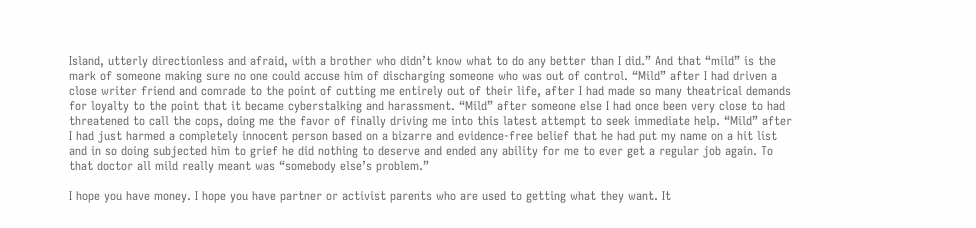Island, utterly directionless and afraid, with a brother who didn’t know what to do any better than I did.” And that “mild” is the mark of someone making sure no one could accuse him of discharging someone who was out of control. “Mild” after I had driven a close writer friend and comrade to the point of cutting me entirely out of their life, after I had made so many theatrical demands for loyalty to the point that it became cyberstalking and harassment. “Mild” after someone else I had once been very close to had threatened to call the cops, doing me the favor of finally driving me into this latest attempt to seek immediate help. “Mild” after I had just harmed a completely innocent person based on a bizarre and evidence-free belief that he had put my name on a hit list and in so doing subjected him to grief he did nothing to deserve and ended any ability for me to ever get a regular job again. To that doctor all mild really meant was “somebody else’s problem.”

I hope you have money. I hope you have partner or activist parents who are used to getting what they want. It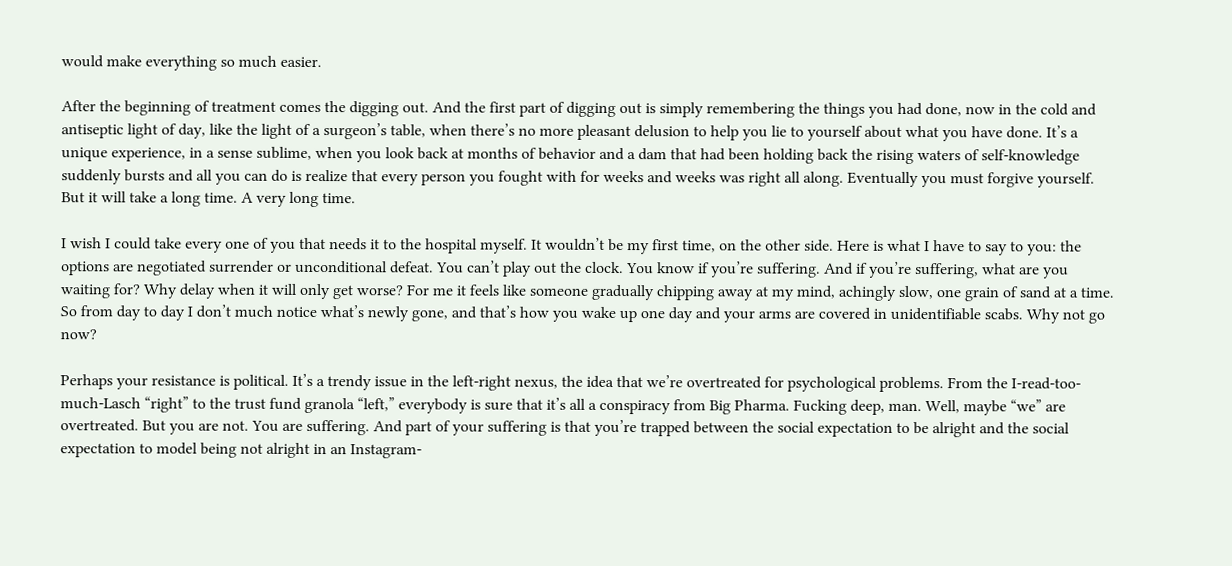would make everything so much easier.

After the beginning of treatment comes the digging out. And the first part of digging out is simply remembering the things you had done, now in the cold and antiseptic light of day, like the light of a surgeon’s table, when there’s no more pleasant delusion to help you lie to yourself about what you have done. It’s a unique experience, in a sense sublime, when you look back at months of behavior and a dam that had been holding back the rising waters of self-knowledge suddenly bursts and all you can do is realize that every person you fought with for weeks and weeks was right all along. Eventually you must forgive yourself. But it will take a long time. A very long time.

I wish I could take every one of you that needs it to the hospital myself. It wouldn’t be my first time, on the other side. Here is what I have to say to you: the options are negotiated surrender or unconditional defeat. You can’t play out the clock. You know if you’re suffering. And if you’re suffering, what are you waiting for? Why delay when it will only get worse? For me it feels like someone gradually chipping away at my mind, achingly slow, one grain of sand at a time. So from day to day I don’t much notice what’s newly gone, and that’s how you wake up one day and your arms are covered in unidentifiable scabs. Why not go now?

Perhaps your resistance is political. It’s a trendy issue in the left-right nexus, the idea that we’re overtreated for psychological problems. From the I-read-too-much-Lasch “right” to the trust fund granola “left,” everybody is sure that it’s all a conspiracy from Big Pharma. Fucking deep, man. Well, maybe “we” are overtreated. But you are not. You are suffering. And part of your suffering is that you’re trapped between the social expectation to be alright and the social expectation to model being not alright in an Instagram-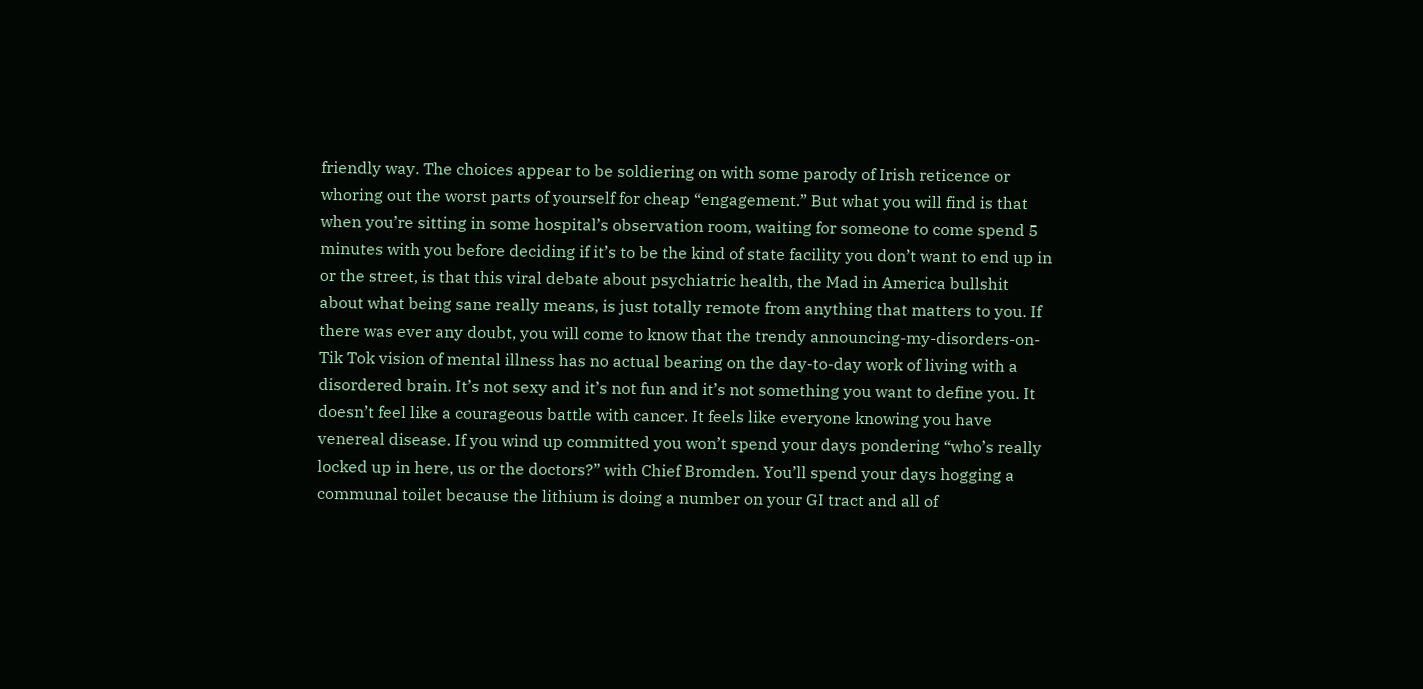friendly way. The choices appear to be soldiering on with some parody of Irish reticence or whoring out the worst parts of yourself for cheap “engagement.” But what you will find is that when you’re sitting in some hospital’s observation room, waiting for someone to come spend 5 minutes with you before deciding if it’s to be the kind of state facility you don’t want to end up in or the street, is that this viral debate about psychiatric health, the Mad in America bullshit about what being sane really means, is just totally remote from anything that matters to you. If there was ever any doubt, you will come to know that the trendy announcing-my-disorders-on-Tik Tok vision of mental illness has no actual bearing on the day-to-day work of living with a disordered brain. It’s not sexy and it’s not fun and it’s not something you want to define you. It doesn’t feel like a courageous battle with cancer. It feels like everyone knowing you have venereal disease. If you wind up committed you won’t spend your days pondering “who’s really locked up in here, us or the doctors?” with Chief Bromden. You’ll spend your days hogging a communal toilet because the lithium is doing a number on your GI tract and all of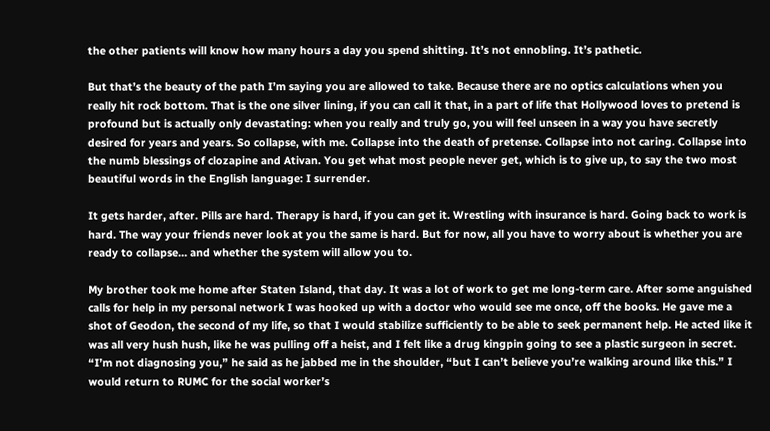the other patients will know how many hours a day you spend shitting. It’s not ennobling. It’s pathetic.

But that’s the beauty of the path I’m saying you are allowed to take. Because there are no optics calculations when you really hit rock bottom. That is the one silver lining, if you can call it that, in a part of life that Hollywood loves to pretend is profound but is actually only devastating: when you really and truly go, you will feel unseen in a way you have secretly desired for years and years. So collapse, with me. Collapse into the death of pretense. Collapse into not caring. Collapse into the numb blessings of clozapine and Ativan. You get what most people never get, which is to give up, to say the two most beautiful words in the English language: I surrender.

It gets harder, after. Pills are hard. Therapy is hard, if you can get it. Wrestling with insurance is hard. Going back to work is hard. The way your friends never look at you the same is hard. But for now, all you have to worry about is whether you are ready to collapse… and whether the system will allow you to.

My brother took me home after Staten Island, that day. It was a lot of work to get me long-term care. After some anguished calls for help in my personal network I was hooked up with a doctor who would see me once, off the books. He gave me a shot of Geodon, the second of my life, so that I would stabilize sufficiently to be able to seek permanent help. He acted like it was all very hush hush, like he was pulling off a heist, and I felt like a drug kingpin going to see a plastic surgeon in secret. “I’m not diagnosing you,” he said as he jabbed me in the shoulder, “but I can’t believe you’re walking around like this.” I would return to RUMC for the social worker’s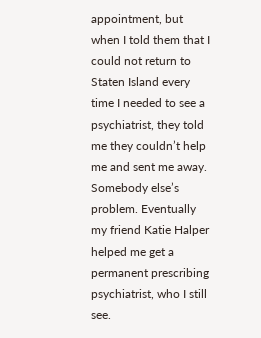appointment, but when I told them that I could not return to Staten Island every time I needed to see a psychiatrist, they told me they couldn’t help me and sent me away. Somebody else’s problem. Eventually my friend Katie Halper helped me get a permanent prescribing psychiatrist, who I still see.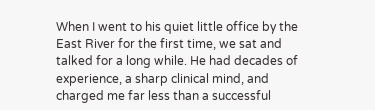When I went to his quiet little office by the East River for the first time, we sat and talked for a long while. He had decades of experience, a sharp clinical mind, and charged me far less than a successful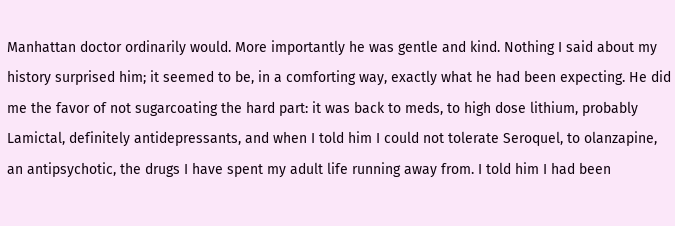Manhattan doctor ordinarily would. More importantly he was gentle and kind. Nothing I said about my history surprised him; it seemed to be, in a comforting way, exactly what he had been expecting. He did me the favor of not sugarcoating the hard part: it was back to meds, to high dose lithium, probably Lamictal, definitely antidepressants, and when I told him I could not tolerate Seroquel, to olanzapine, an antipsychotic, the drugs I have spent my adult life running away from. I told him I had been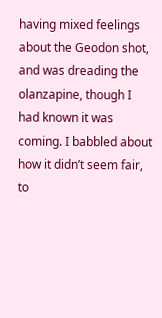having mixed feelings about the Geodon shot, and was dreading the olanzapine, though I had known it was coming. I babbled about how it didn’t seem fair, to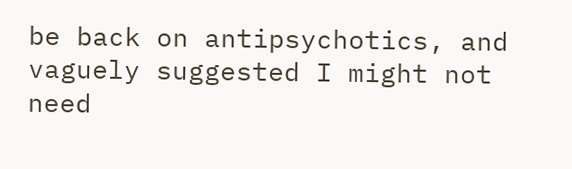be back on antipsychotics, and vaguely suggested I might not need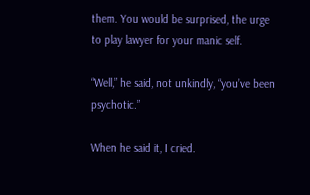them. You would be surprised, the urge to play lawyer for your manic self.

“Well,” he said, not unkindly, “you’ve been psychotic.”

When he said it, I cried.